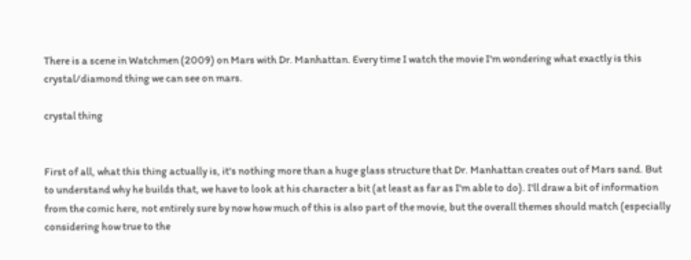There is a scene in Watchmen (2009) on Mars with Dr. Manhattan. Every time I watch the movie I'm wondering what exactly is this crystal/diamond thing we can see on mars.

crystal thing


First of all, what this thing actually is, it's nothing more than a huge glass structure that Dr. Manhattan creates out of Mars sand. But to understand why he builds that, we have to look at his character a bit (at least as far as I'm able to do). I'll draw a bit of information from the comic here, not entirely sure by now how much of this is also part of the movie, but the overall themes should match (especially considering how true to the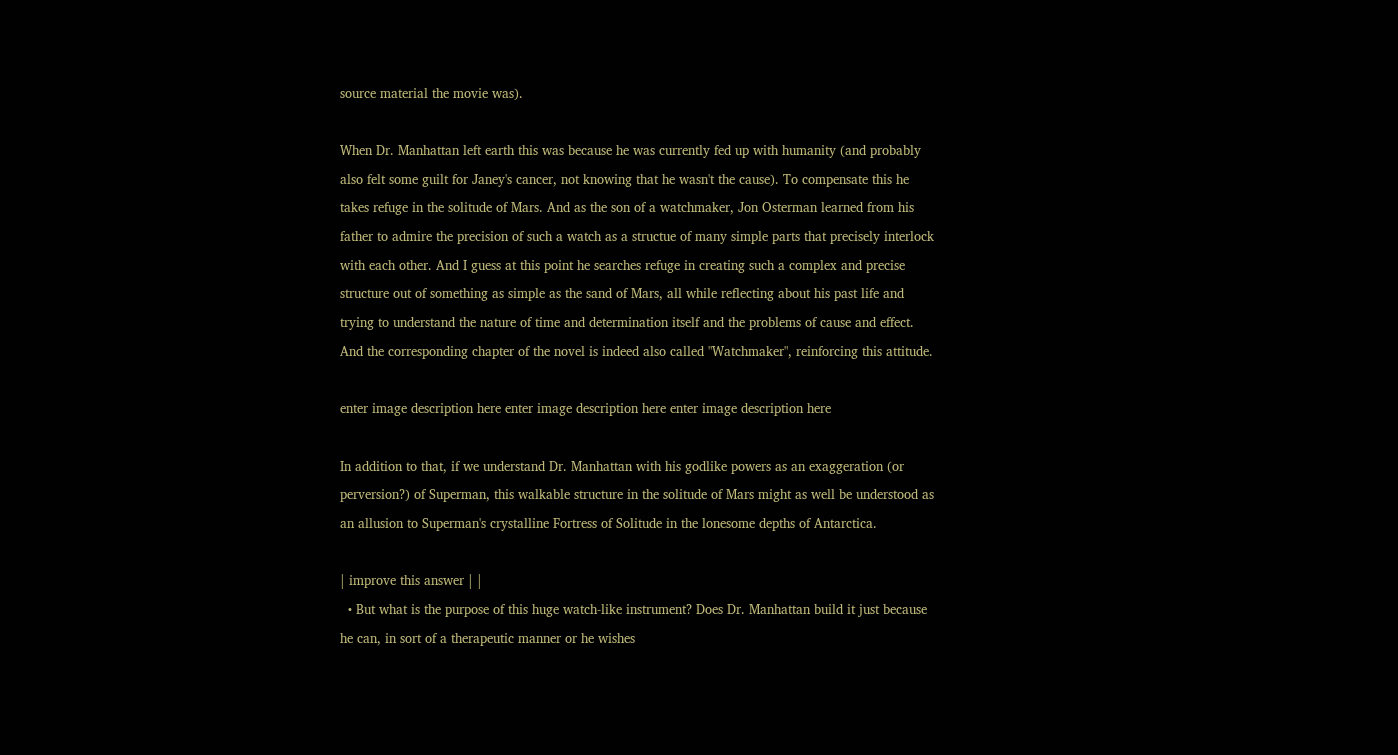source material the movie was).

When Dr. Manhattan left earth this was because he was currently fed up with humanity (and probably also felt some guilt for Janey's cancer, not knowing that he wasn't the cause). To compensate this he takes refuge in the solitude of Mars. And as the son of a watchmaker, Jon Osterman learned from his father to admire the precision of such a watch as a structue of many simple parts that precisely interlock with each other. And I guess at this point he searches refuge in creating such a complex and precise structure out of something as simple as the sand of Mars, all while reflecting about his past life and trying to understand the nature of time and determination itself and the problems of cause and effect. And the corresponding chapter of the novel is indeed also called "Watchmaker", reinforcing this attitude.

enter image description here enter image description here enter image description here

In addition to that, if we understand Dr. Manhattan with his godlike powers as an exaggeration (or perversion?) of Superman, this walkable structure in the solitude of Mars might as well be understood as an allusion to Superman's crystalline Fortress of Solitude in the lonesome depths of Antarctica.

| improve this answer | |
  • But what is the purpose of this huge watch-like instrument? Does Dr. Manhattan build it just because he can, in sort of a therapeutic manner or he wishes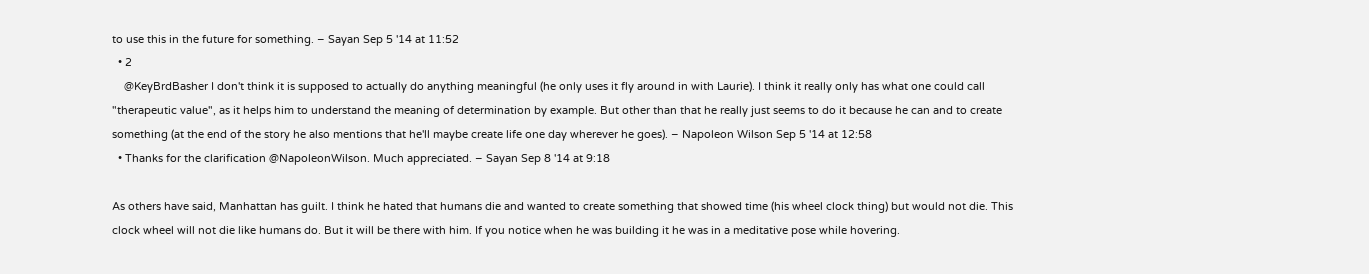to use this in the future for something. – Sayan Sep 5 '14 at 11:52
  • 2
    @KeyBrdBasher I don't think it is supposed to actually do anything meaningful (he only uses it fly around in with Laurie). I think it really only has what one could call "therapeutic value", as it helps him to understand the meaning of determination by example. But other than that he really just seems to do it because he can and to create something (at the end of the story he also mentions that he'll maybe create life one day wherever he goes). – Napoleon Wilson Sep 5 '14 at 12:58
  • Thanks for the clarification @NapoleonWilson. Much appreciated. – Sayan Sep 8 '14 at 9:18

As others have said, Manhattan has guilt. I think he hated that humans die and wanted to create something that showed time (his wheel clock thing) but would not die. This clock wheel will not die like humans do. But it will be there with him. If you notice when he was building it he was in a meditative pose while hovering.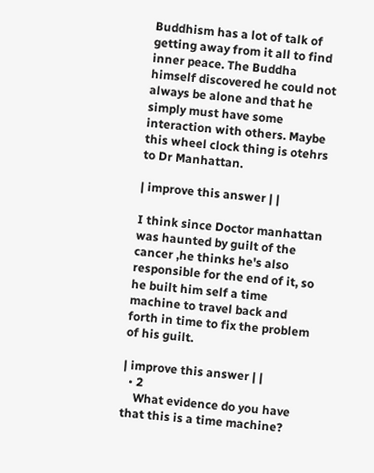Buddhism has a lot of talk of getting away from it all to find inner peace. The Buddha himself discovered he could not always be alone and that he simply must have some interaction with others. Maybe this wheel clock thing is otehrs to Dr Manhattan.

| improve this answer | |

I think since Doctor manhattan was haunted by guilt of the cancer ,he thinks he's also responsible for the end of it, so he built him self a time machine to travel back and forth in time to fix the problem of his guilt.

| improve this answer | |
  • 2
    What evidence do you have that this is a time machine?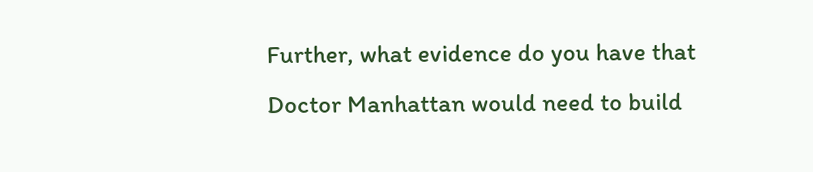Further, what evidence do you have that Doctor Manhattan would need to build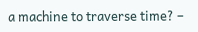a machine to traverse time? –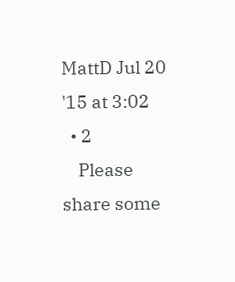MattD Jul 20 '15 at 3:02
  • 2
    Please share some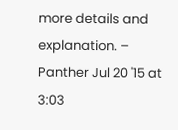more details and explanation. – Panther Jul 20 '15 at 3:03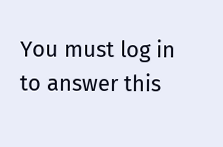You must log in to answer this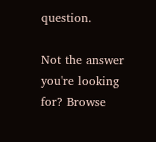question.

Not the answer you're looking for? Browse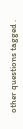other questions tagged .